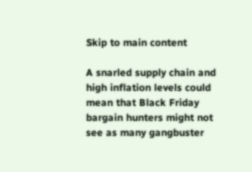Skip to main content

A snarled supply chain and high inflation levels could mean that Black Friday bargain hunters might not see as many gangbuster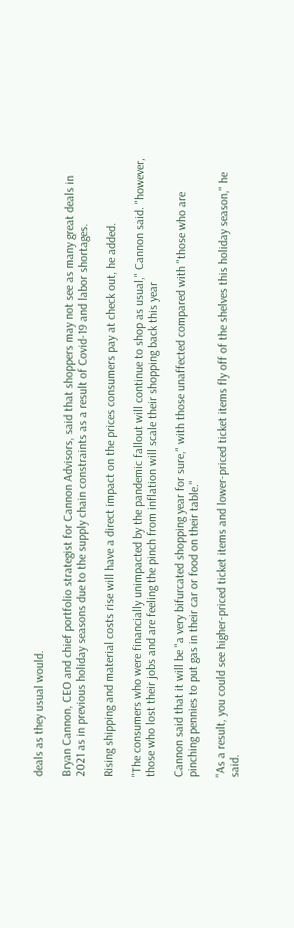deals as they usual would.

Bryan Cannon, CEO and chief portfolio strategist for Cannon Advisors, said that shoppers may not see as many great deals in 2021 as in previous holiday seasons due to the supply chain constraints as a result of Covid-19 and labor shortages.

Rising shipping and material costs rise will have a direct impact on the prices consumers pay at check out, he added.

"The consumers who were financially unimpacted by the pandemic fallout will continue to shop as usual," Cannon said. "however, those who lost their jobs and are feeling the pinch from inflation will scale their shopping back this year

Cannon said that it will be "a very bifurcated shopping year for sure," with those unaffected compared with "those who are pinching pennies to put gas in their car or food on their table."

"As a result, you could see higher-priced ticket items and lower-priced ticket items fly off of the shelves this holiday season," he said.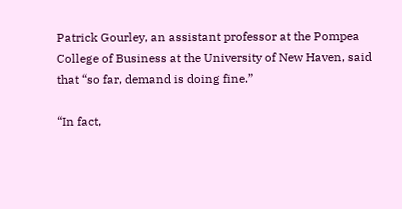Patrick Gourley, an assistant professor at the Pompea College of Business at the University of New Haven, said that “so far, demand is doing fine.”

“In fact,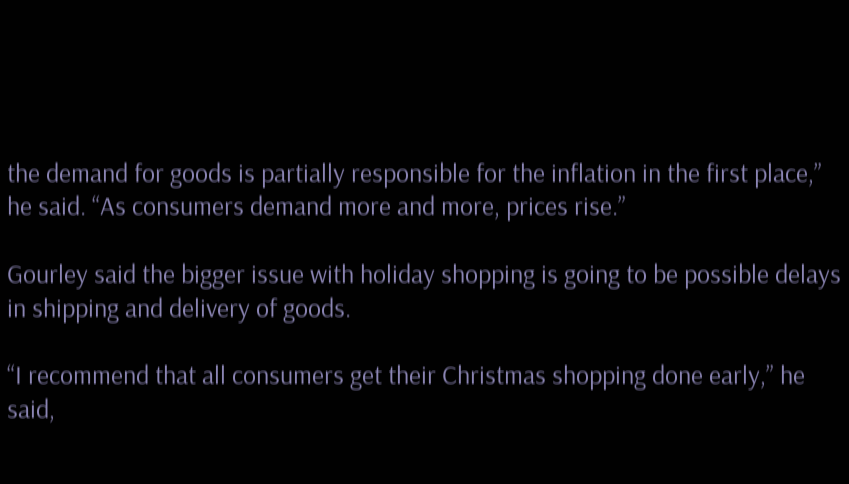the demand for goods is partially responsible for the inflation in the first place,” he said. “As consumers demand more and more, prices rise.”

Gourley said the bigger issue with holiday shopping is going to be possible delays in shipping and delivery of goods.

“I recommend that all consumers get their Christmas shopping done early,” he said,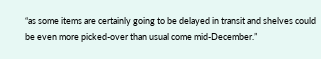“as some items are certainly going to be delayed in transit and shelves could be even more picked-over than usual come mid-December.”